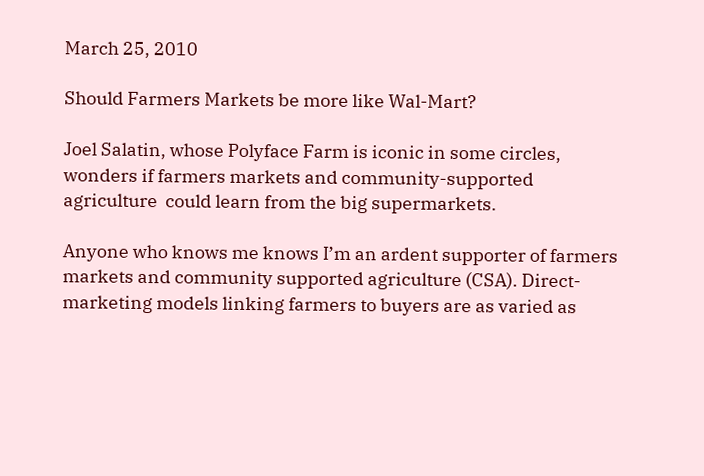March 25, 2010

Should Farmers Markets be more like Wal-Mart?

Joel Salatin, whose Polyface Farm is iconic in some circles, wonders if farmers markets and community-supported agriculture  could learn from the big supermarkets.

Anyone who knows me knows I’m an ardent supporter of farmers markets and community supported agriculture (CSA). Direct-marketing models linking farmers to buyers are as varied as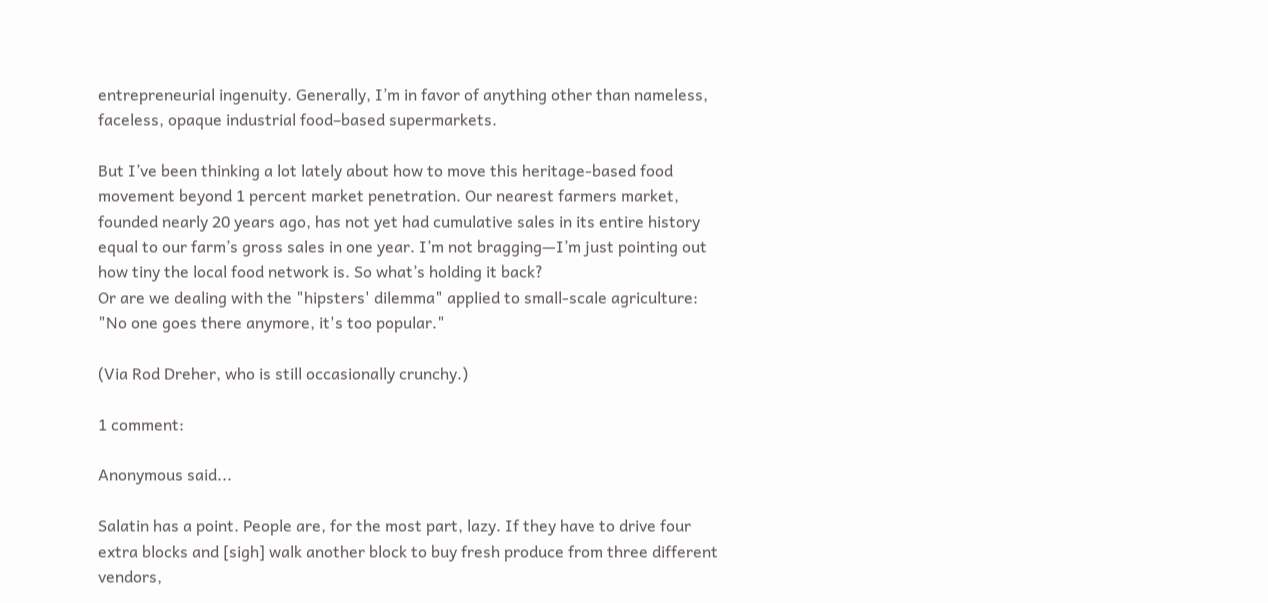entrepreneurial ingenuity. Generally, I’m in favor of anything other than nameless, faceless, opaque industrial food–based supermarkets.

But I’ve been thinking a lot lately about how to move this heritage-based food movement beyond 1 percent market penetration. Our nearest farmers market, founded nearly 20 years ago, has not yet had cumulative sales in its entire history equal to our farm’s gross sales in one year. I’m not bragging—I’m just pointing out how tiny the local food network is. So what’s holding it back?
Or are we dealing with the "hipsters' dilemma" applied to small-scale agriculture: "No one goes there anymore, it's too popular."

(Via Rod Dreher, who is still occasionally crunchy.)

1 comment:

Anonymous said...

Salatin has a point. People are, for the most part, lazy. If they have to drive four extra blocks and [sigh] walk another block to buy fresh produce from three different vendors,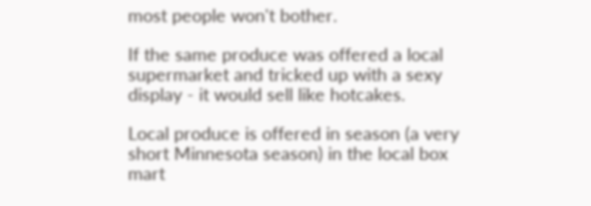most people won't bother.

If the same produce was offered a local supermarket and tricked up with a sexy display - it would sell like hotcakes.

Local produce is offered in season (a very short Minnesota season) in the local box mart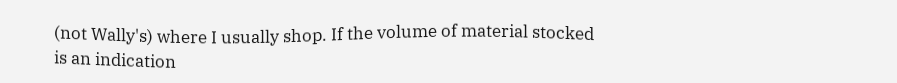(not Wally's) where I usually shop. If the volume of material stocked is an indication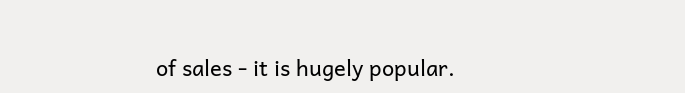of sales - it is hugely popular.